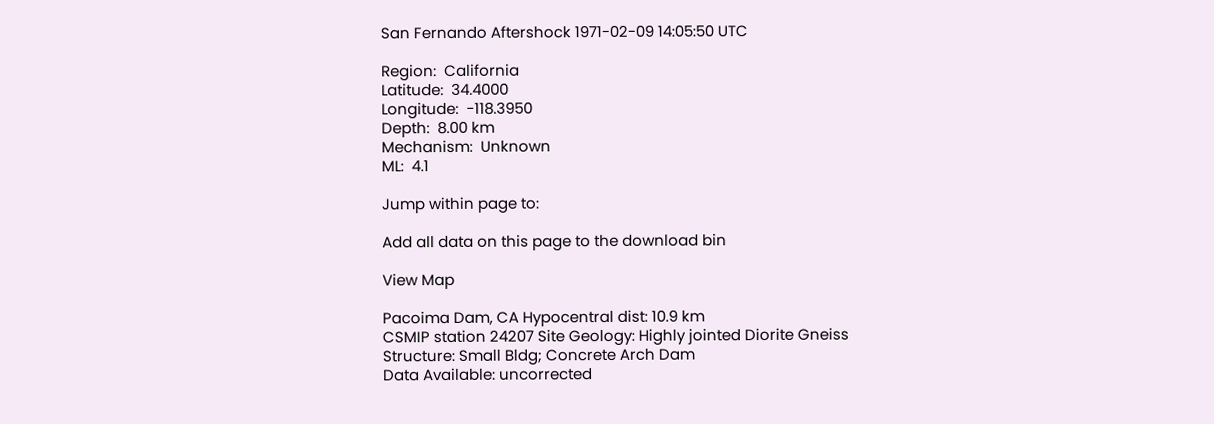San Fernando Aftershock 1971-02-09 14:05:50 UTC

Region:  California
Latitude:  34.4000
Longitude:  -118.3950
Depth:  8.00 km
Mechanism:  Unknown
ML:  4.1

Jump within page to:

Add all data on this page to the download bin

View Map

Pacoima Dam, CA Hypocentral dist: 10.9 km
CSMIP station 24207 Site Geology: Highly jointed Diorite Gneiss
Structure: Small Bldg; Concrete Arch Dam
Data Available: uncorrected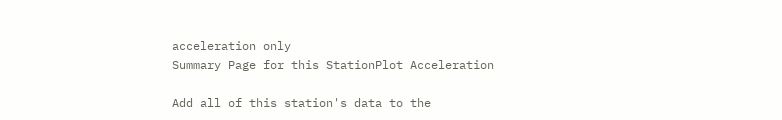acceleration only
Summary Page for this StationPlot Acceleration

Add all of this station's data to the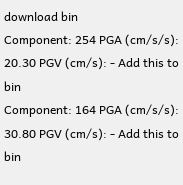download bin
Component: 254 PGA (cm/s/s): 20.30 PGV (cm/s): - Add this to bin
Component: 164 PGA (cm/s/s): 30.80 PGV (cm/s): - Add this to bin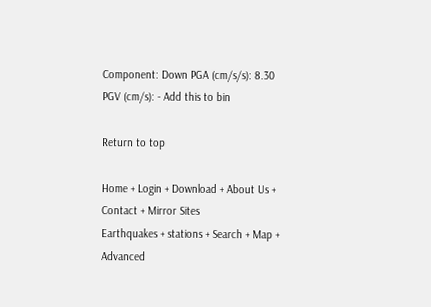Component: Down PGA (cm/s/s): 8.30 PGV (cm/s): - Add this to bin

Return to top

Home + Login + Download + About Us + Contact + Mirror Sites
Earthquakes + stations + Search + Map + Advanced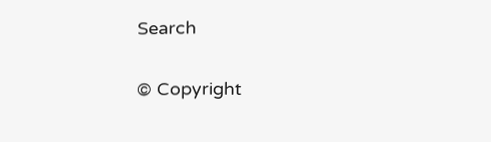Search

© Copyright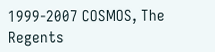1999-2007 COSMOS, The Regents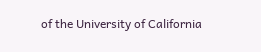of the University of California